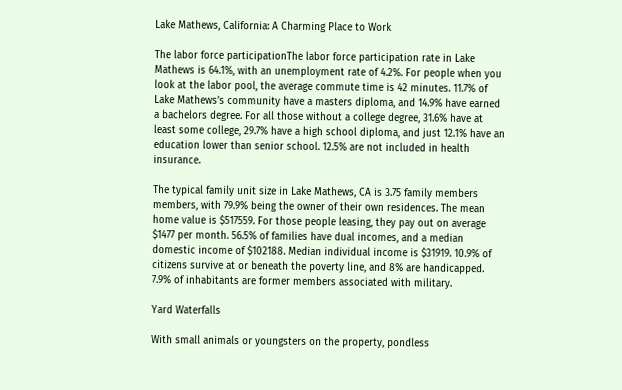Lake Mathews, California: A Charming Place to Work

The labor force participationThe labor force participation rate in Lake Mathews is 64.1%, with an unemployment rate of 4.2%. For people when you look at the labor pool, the average commute time is 42 minutes. 11.7% of Lake Mathews’s community have a masters diploma, and 14.9% have earned a bachelors degree. For all those without a college degree, 31.6% have at least some college, 29.7% have a high school diploma, and just 12.1% have an education lower than senior school. 12.5% are not included in health insurance.

The typical family unit size in Lake Mathews, CA is 3.75 family members members, with 79.9% being the owner of their own residences. The mean home value is $517559. For those people leasing, they pay out on average $1477 per month. 56.5% of families have dual incomes, and a median domestic income of $102188. Median individual income is $31919. 10.9% of citizens survive at or beneath the poverty line, and 8% are handicapped. 7.9% of inhabitants are former members associated with military.

Yard Waterfalls

With small animals or youngsters on the property, pondless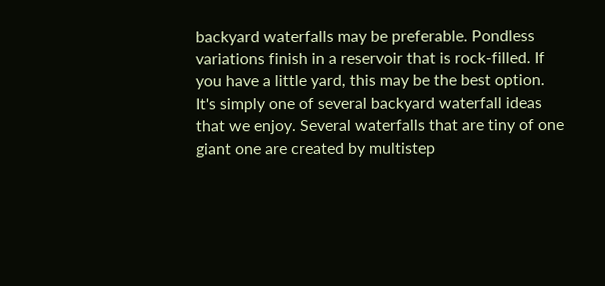backyard waterfalls may be preferable. Pondless variations finish in a reservoir that is rock-filled. If you have a little yard, this may be the best option. It's simply one of several backyard waterfall ideas that we enjoy. Several waterfalls that are tiny of one giant one are created by multistep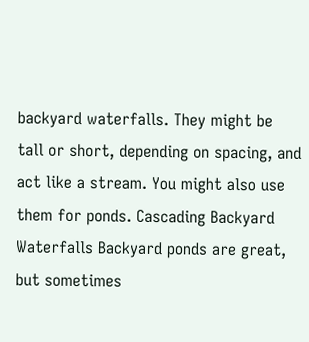backyard waterfalls. They might be tall or short, depending on spacing, and act like a stream. You might also use them for ponds. Cascading Backyard Waterfalls Backyard ponds are great, but sometimes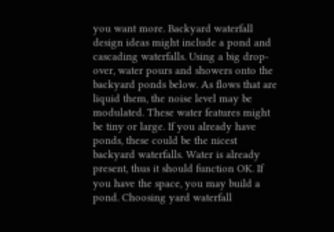you want more. Backyard waterfall design ideas might include a pond and cascading waterfalls. Using a big drop-over, water pours and showers onto the backyard ponds below. As flows that are liquid them, the noise level may be modulated. These water features might be tiny or large. If you already have ponds, these could be the nicest backyard waterfalls. Water is already present, thus it should function OK. If you have the space, you may build a pond. Choosing yard waterfall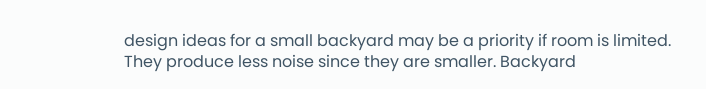design ideas for a small backyard may be a priority if room is limited. They produce less noise since they are smaller. Backyard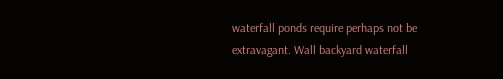waterfall ponds require perhaps not be extravagant. Wall backyard waterfall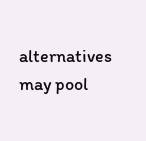alternatives may pool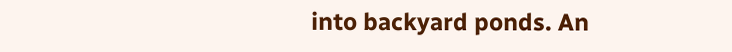into backyard ponds. An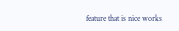feature that is nice works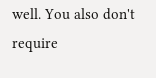well. You also don't require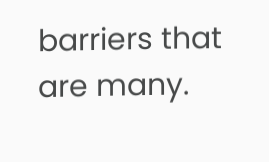barriers that are many.